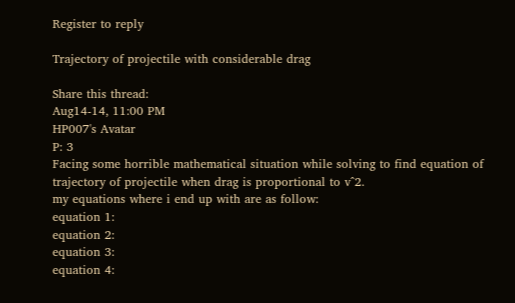Register to reply

Trajectory of projectile with considerable drag

Share this thread:
Aug14-14, 11:00 PM
HP007's Avatar
P: 3
Facing some horrible mathematical situation while solving to find equation of trajectory of projectile when drag is proportional to v^2.
my equations where i end up with are as follow:
equation 1:
equation 2:
equation 3:
equation 4: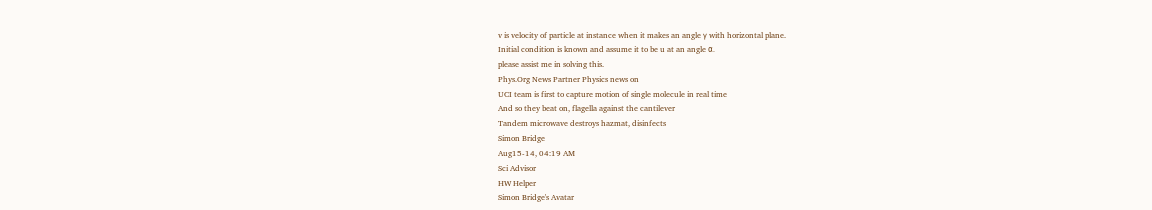v is velocity of particle at instance when it makes an angle γ with horizontal plane.
Initial condition is known and assume it to be u at an angle α.
please assist me in solving this.
Phys.Org News Partner Physics news on
UCI team is first to capture motion of single molecule in real time
And so they beat on, flagella against the cantilever
Tandem microwave destroys hazmat, disinfects
Simon Bridge
Aug15-14, 04:19 AM
Sci Advisor
HW Helper
Simon Bridge's Avatar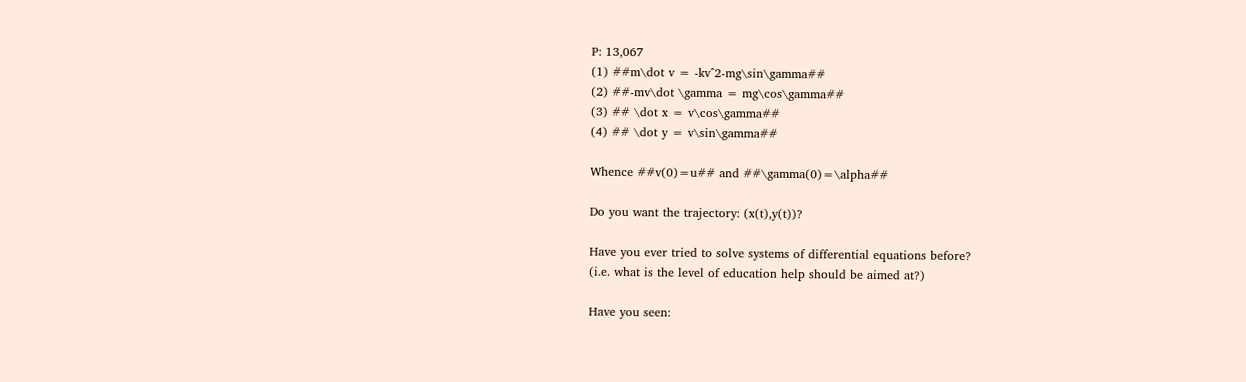P: 13,067
(1) ##m\dot v = -kv^2-mg\sin\gamma##
(2) ##-mv\dot \gamma = mg\cos\gamma##
(3) ## \dot x = v\cos\gamma##
(4) ## \dot y = v\sin\gamma##

Whence ##v(0)=u## and ##\gamma(0)=\alpha##

Do you want the trajectory: (x(t),y(t))?

Have you ever tried to solve systems of differential equations before?
(i.e. what is the level of education help should be aimed at?)

Have you seen: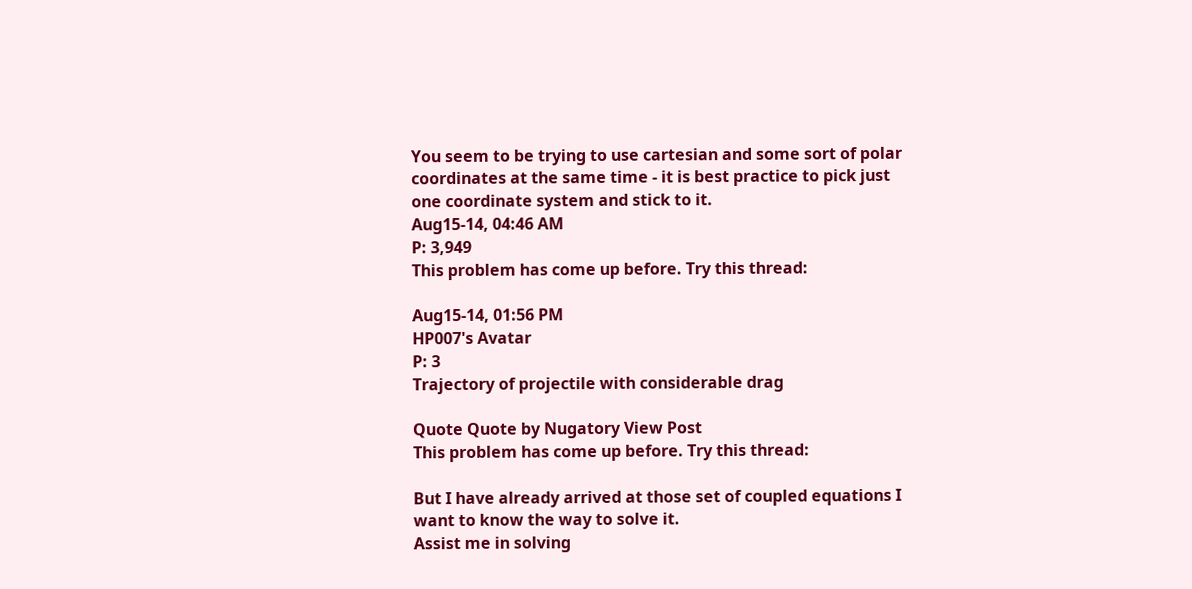You seem to be trying to use cartesian and some sort of polar coordinates at the same time - it is best practice to pick just one coordinate system and stick to it.
Aug15-14, 04:46 AM
P: 3,949
This problem has come up before. Try this thread:

Aug15-14, 01:56 PM
HP007's Avatar
P: 3
Trajectory of projectile with considerable drag

Quote Quote by Nugatory View Post
This problem has come up before. Try this thread:

But I have already arrived at those set of coupled equations I want to know the way to solve it.
Assist me in solving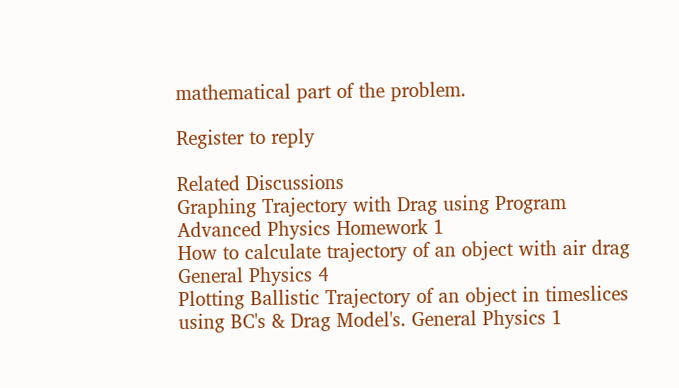mathematical part of the problem.

Register to reply

Related Discussions
Graphing Trajectory with Drag using Program Advanced Physics Homework 1
How to calculate trajectory of an object with air drag General Physics 4
Plotting Ballistic Trajectory of an object in timeslices using BC's & Drag Model's. General Physics 1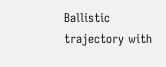Ballistic trajectory with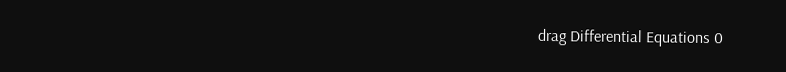drag Differential Equations 0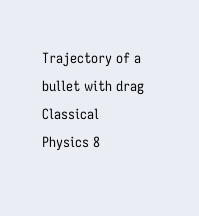Trajectory of a bullet with drag Classical Physics 8